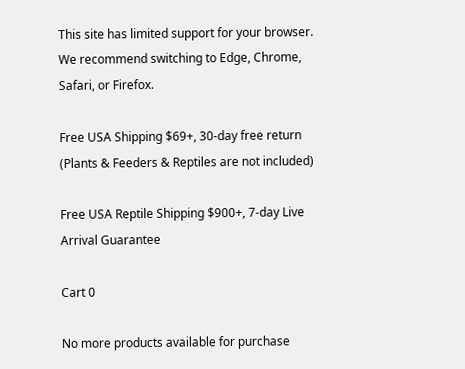This site has limited support for your browser. We recommend switching to Edge, Chrome, Safari, or Firefox.

Free USA Shipping $69+, 30-day free return (Plants & Feeders & Reptiles are not included)

Free USA Reptile Shipping $900+, 7-day Live Arrival Guarantee

Cart 0

No more products available for purchase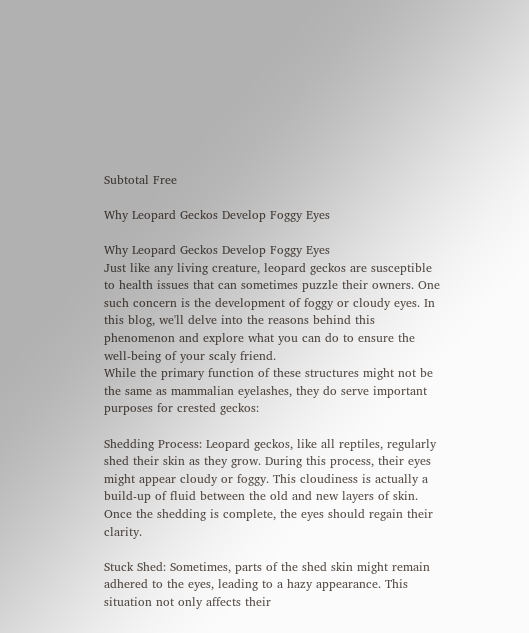Subtotal Free

Why Leopard Geckos Develop Foggy Eyes

Why Leopard Geckos Develop Foggy Eyes
Just like any living creature, leopard geckos are susceptible to health issues that can sometimes puzzle their owners. One such concern is the development of foggy or cloudy eyes. In this blog, we'll delve into the reasons behind this phenomenon and explore what you can do to ensure the well-being of your scaly friend.
While the primary function of these structures might not be the same as mammalian eyelashes, they do serve important purposes for crested geckos:

Shedding Process: Leopard geckos, like all reptiles, regularly shed their skin as they grow. During this process, their eyes might appear cloudy or foggy. This cloudiness is actually a build-up of fluid between the old and new layers of skin. Once the shedding is complete, the eyes should regain their clarity.

Stuck Shed: Sometimes, parts of the shed skin might remain adhered to the eyes, leading to a hazy appearance. This situation not only affects their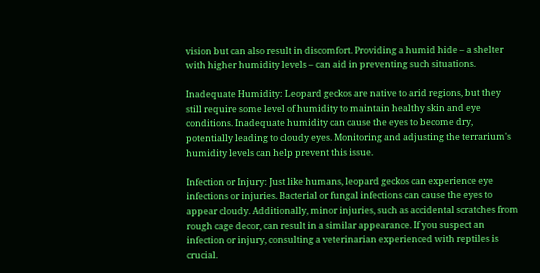vision but can also result in discomfort. Providing a humid hide – a shelter with higher humidity levels – can aid in preventing such situations.

Inadequate Humidity: Leopard geckos are native to arid regions, but they still require some level of humidity to maintain healthy skin and eye conditions. Inadequate humidity can cause the eyes to become dry, potentially leading to cloudy eyes. Monitoring and adjusting the terrarium's humidity levels can help prevent this issue.

Infection or Injury: Just like humans, leopard geckos can experience eye infections or injuries. Bacterial or fungal infections can cause the eyes to appear cloudy. Additionally, minor injuries, such as accidental scratches from rough cage decor, can result in a similar appearance. If you suspect an infection or injury, consulting a veterinarian experienced with reptiles is crucial.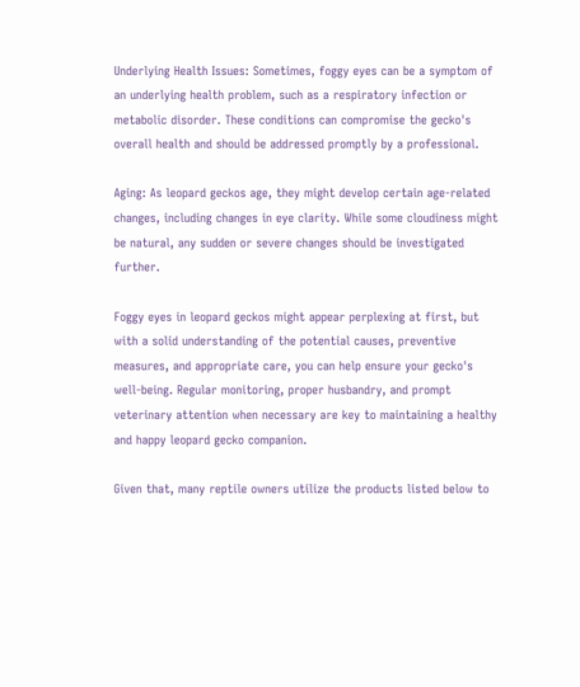Underlying Health Issues: Sometimes, foggy eyes can be a symptom of an underlying health problem, such as a respiratory infection or metabolic disorder. These conditions can compromise the gecko's overall health and should be addressed promptly by a professional.

Aging: As leopard geckos age, they might develop certain age-related changes, including changes in eye clarity. While some cloudiness might be natural, any sudden or severe changes should be investigated further.

Foggy eyes in leopard geckos might appear perplexing at first, but with a solid understanding of the potential causes, preventive measures, and appropriate care, you can help ensure your gecko's well-being. Regular monitoring, proper husbandry, and prompt veterinary attention when necessary are key to maintaining a healthy and happy leopard gecko companion.

Given that, many reptile owners utilize the products listed below to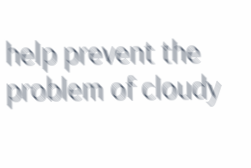help prevent the problem of cloudy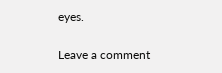eyes.

Leave a comment